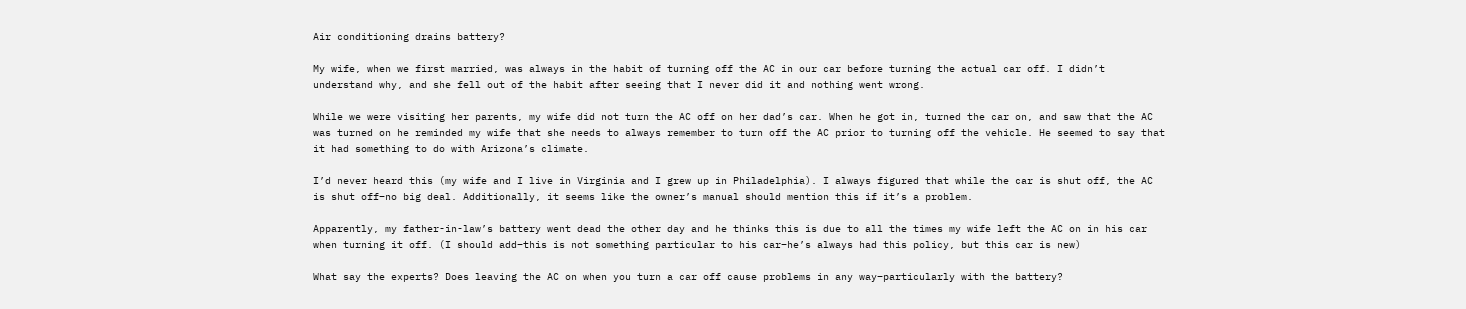Air conditioning drains battery?

My wife, when we first married, was always in the habit of turning off the AC in our car before turning the actual car off. I didn’t understand why, and she fell out of the habit after seeing that I never did it and nothing went wrong.

While we were visiting her parents, my wife did not turn the AC off on her dad’s car. When he got in, turned the car on, and saw that the AC was turned on he reminded my wife that she needs to always remember to turn off the AC prior to turning off the vehicle. He seemed to say that it had something to do with Arizona’s climate.

I’d never heard this (my wife and I live in Virginia and I grew up in Philadelphia). I always figured that while the car is shut off, the AC is shut off–no big deal. Additionally, it seems like the owner’s manual should mention this if it’s a problem.

Apparently, my father-in-law’s battery went dead the other day and he thinks this is due to all the times my wife left the AC on in his car when turning it off. (I should add–this is not something particular to his car–he’s always had this policy, but this car is new)

What say the experts? Does leaving the AC on when you turn a car off cause problems in any way–particularly with the battery?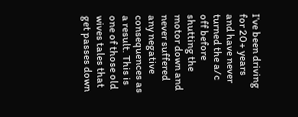I’ve been driving for 20+ years and have never turned the a/c off before shutting the motor down and never suffered any negative consequences as a result. This is one of those old wives tales that get passes down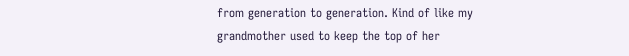from generation to generation. Kind of like my grandmother used to keep the top of her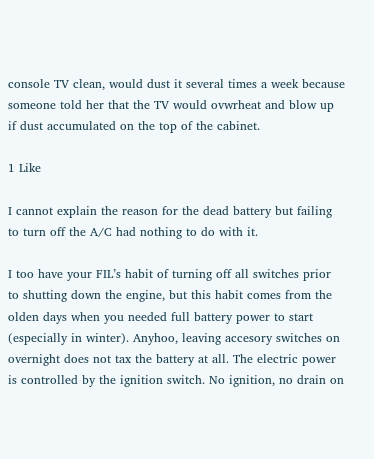console TV clean, would dust it several times a week because someone told her that the TV would ovwrheat and blow up if dust accumulated on the top of the cabinet.

1 Like

I cannot explain the reason for the dead battery but failing to turn off the A/C had nothing to do with it.

I too have your FIL’s habit of turning off all switches prior to shutting down the engine, but this habit comes from the olden days when you needed full battery power to start (especially in winter). Anyhoo, leaving accesory switches on overnight does not tax the battery at all. The electric power is controlled by the ignition switch. No ignition, no drain on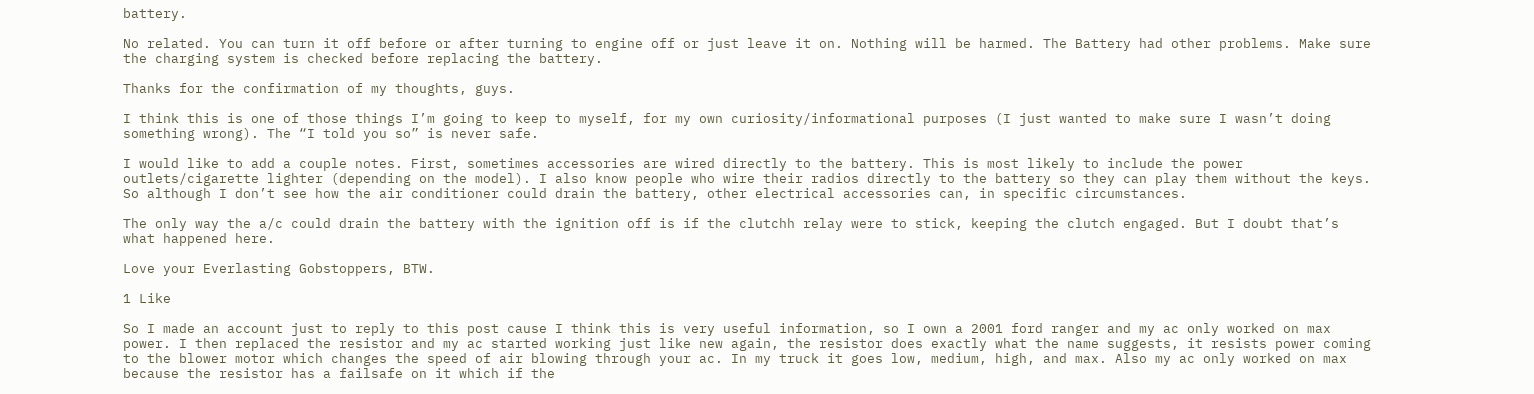battery.

No related. You can turn it off before or after turning to engine off or just leave it on. Nothing will be harmed. The Battery had other problems. Make sure the charging system is checked before replacing the battery.

Thanks for the confirmation of my thoughts, guys.

I think this is one of those things I’m going to keep to myself, for my own curiosity/informational purposes (I just wanted to make sure I wasn’t doing something wrong). The “I told you so” is never safe.

I would like to add a couple notes. First, sometimes accessories are wired directly to the battery. This is most likely to include the power outlets/cigarette lighter (depending on the model). I also know people who wire their radios directly to the battery so they can play them without the keys. So although I don’t see how the air conditioner could drain the battery, other electrical accessories can, in specific circumstances.

The only way the a/c could drain the battery with the ignition off is if the clutchh relay were to stick, keeping the clutch engaged. But I doubt that’s what happened here.

Love your Everlasting Gobstoppers, BTW.

1 Like

So I made an account just to reply to this post cause I think this is very useful information, so I own a 2001 ford ranger and my ac only worked on max power. I then replaced the resistor and my ac started working just like new again, the resistor does exactly what the name suggests, it resists power coming to the blower motor which changes the speed of air blowing through your ac. In my truck it goes low, medium, high, and max. Also my ac only worked on max because the resistor has a failsafe on it which if the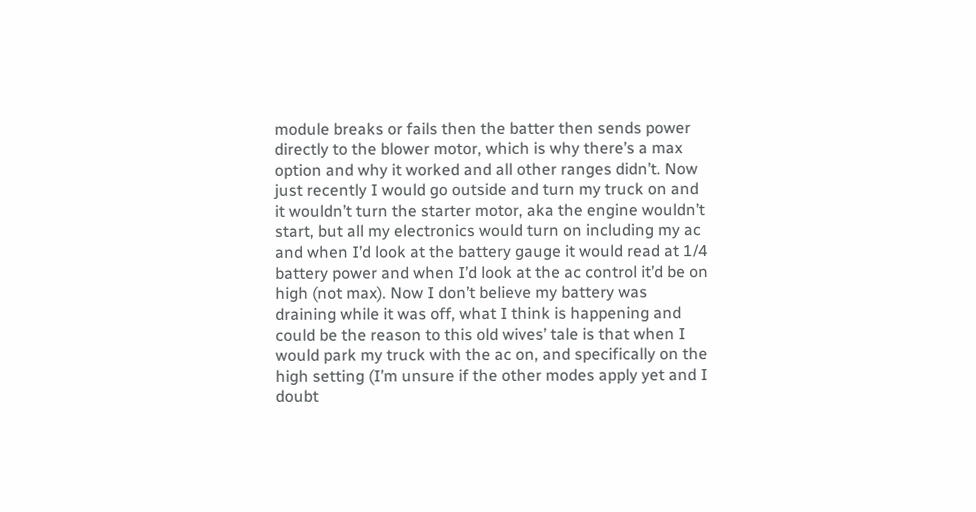module breaks or fails then the batter then sends power directly to the blower motor, which is why there’s a max option and why it worked and all other ranges didn’t. Now just recently I would go outside and turn my truck on and it wouldn’t turn the starter motor, aka the engine wouldn’t start, but all my electronics would turn on including my ac and when I’d look at the battery gauge it would read at 1/4 battery power and when I’d look at the ac control it’d be on high (not max). Now I don’t believe my battery was draining while it was off, what I think is happening and could be the reason to this old wives’ tale is that when I would park my truck with the ac on, and specifically on the high setting (I’m unsure if the other modes apply yet and I doubt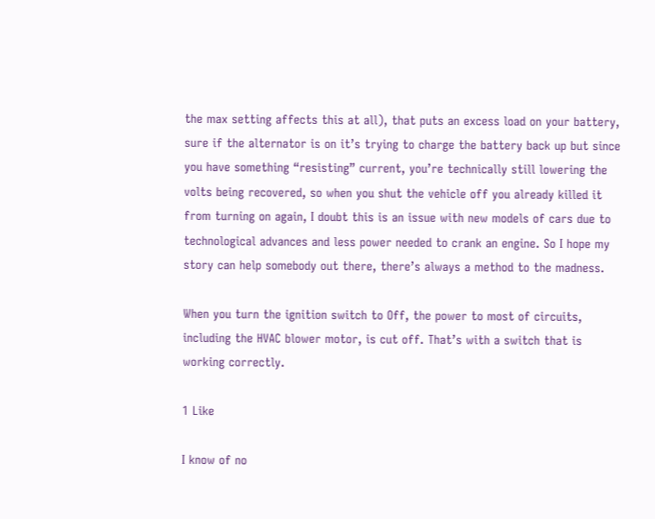the max setting affects this at all), that puts an excess load on your battery, sure if the alternator is on it’s trying to charge the battery back up but since you have something “resisting” current, you’re technically still lowering the volts being recovered, so when you shut the vehicle off you already killed it from turning on again, I doubt this is an issue with new models of cars due to technological advances and less power needed to crank an engine. So I hope my story can help somebody out there, there’s always a method to the madness.

When you turn the ignition switch to Off, the power to most of circuits, including the HVAC blower motor, is cut off. That’s with a switch that is working correctly.

1 Like

I know of no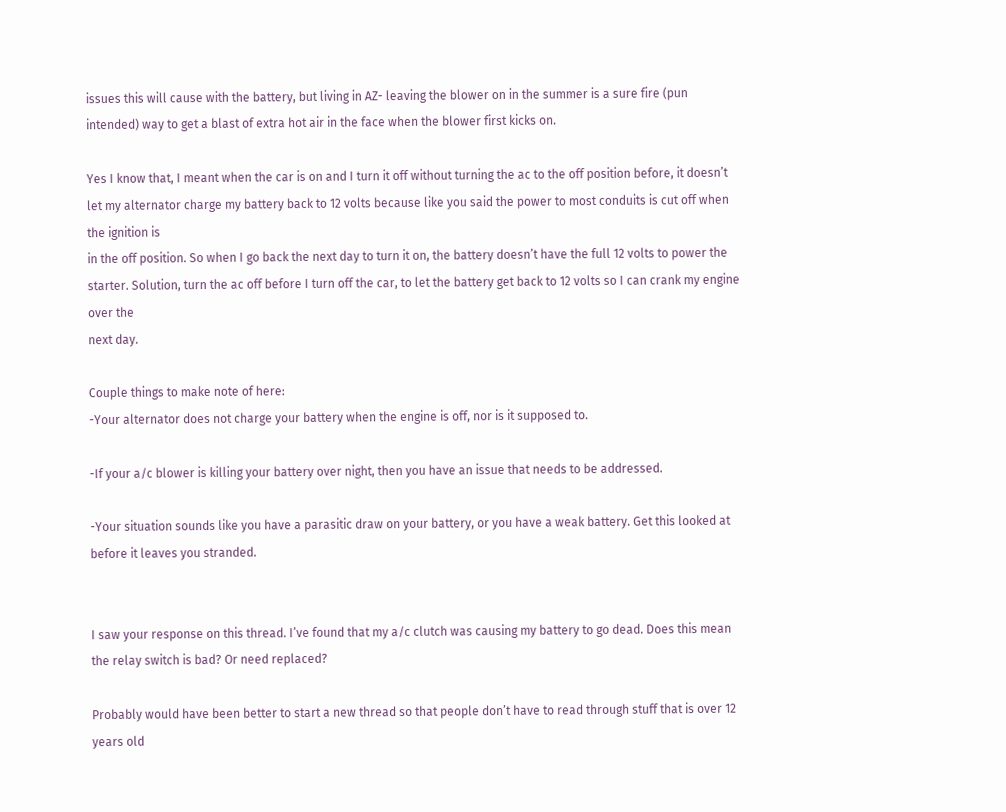issues this will cause with the battery, but living in AZ- leaving the blower on in the summer is a sure fire (pun intended) way to get a blast of extra hot air in the face when the blower first kicks on.

Yes I know that, I meant when the car is on and I turn it off without turning the ac to the off position before, it doesn’t let my alternator charge my battery back to 12 volts because like you said the power to most conduits is cut off when the ignition is
in the off position. So when I go back the next day to turn it on, the battery doesn’t have the full 12 volts to power the starter. Solution, turn the ac off before I turn off the car, to let the battery get back to 12 volts so I can crank my engine over the
next day.

Couple things to make note of here:
-Your alternator does not charge your battery when the engine is off, nor is it supposed to.

-If your a/c blower is killing your battery over night, then you have an issue that needs to be addressed.

-Your situation sounds like you have a parasitic draw on your battery, or you have a weak battery. Get this looked at before it leaves you stranded.


I saw your response on this thread. I’ve found that my a/c clutch was causing my battery to go dead. Does this mean the relay switch is bad? Or need replaced?

Probably would have been better to start a new thread so that people don’t have to read through stuff that is over 12 years old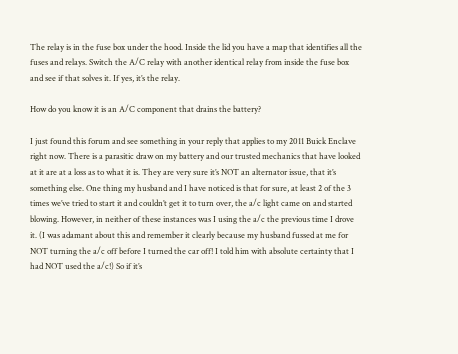The relay is in the fuse box under the hood. Inside the lid you have a map that identifies all the fuses and relays. Switch the A/C relay with another identical relay from inside the fuse box and see if that solves it. If yes, it’s the relay.

How do you know it is an A/C component that drains the battery?

I just found this forum and see something in your reply that applies to my 2011 Buick Enclave right now. There is a parasitic draw on my battery and our trusted mechanics that have looked at it are at a loss as to what it is. They are very sure it’s NOT an alternator issue, that it’s something else. One thing my husband and I have noticed is that for sure, at least 2 of the 3 times we’ve tried to start it and couldn’t get it to turn over, the a/c light came on and started blowing. However, in neither of these instances was I using the a/c the previous time I drove it. (I was adamant about this and remember it clearly because my husband fussed at me for NOT turning the a/c off before I turned the car off! I told him with absolute certainty that I had NOT used the a/c!) So if it’s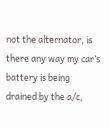not the alternator, is there any way my car’s battery is being drained by the a/c,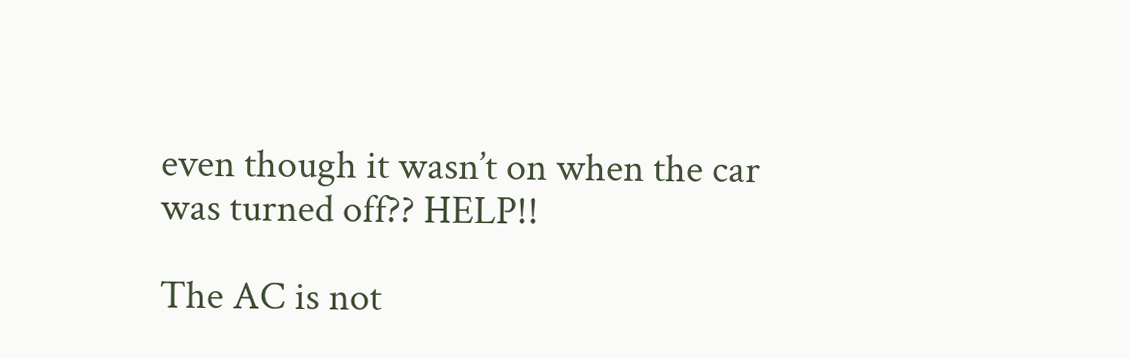even though it wasn’t on when the car was turned off?? HELP!!

The AC is not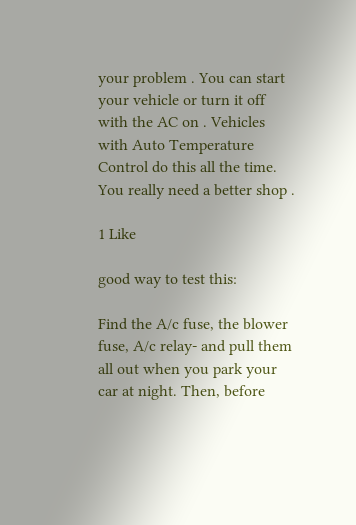your problem . You can start your vehicle or turn it off with the AC on . Vehicles with Auto Temperature Control do this all the time. You really need a better shop .

1 Like

good way to test this:

Find the A/c fuse, the blower fuse, A/c relay- and pull them all out when you park your car at night. Then, before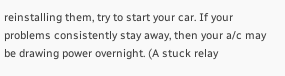reinstalling them, try to start your car. If your problems consistently stay away, then your a/c may be drawing power overnight. (A stuck relay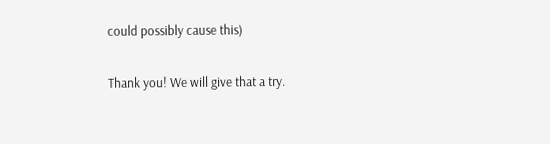could possibly cause this)

Thank you! We will give that a try.